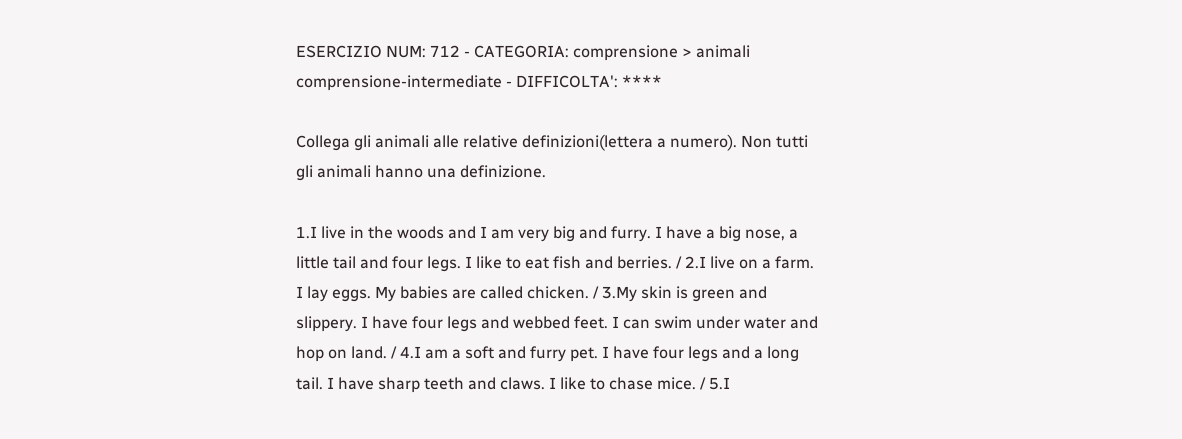ESERCIZIO NUM: 712 - CATEGORIA: comprensione > animali comprensione-intermediate - DIFFICOLTA': ****

Collega gli animali alle relative definizioni(lettera a numero). Non tutti gli animali hanno una definizione.

1.I live in the woods and I am very big and furry. I have a big nose, a little tail and four legs. I like to eat fish and berries. / 2.I live on a farm. I lay eggs. My babies are called chicken. / 3.My skin is green and slippery. I have four legs and webbed feet. I can swim under water and hop on land. / 4.I am a soft and furry pet. I have four legs and a long tail. I have sharp teeth and claws. I like to chase mice. / 5.I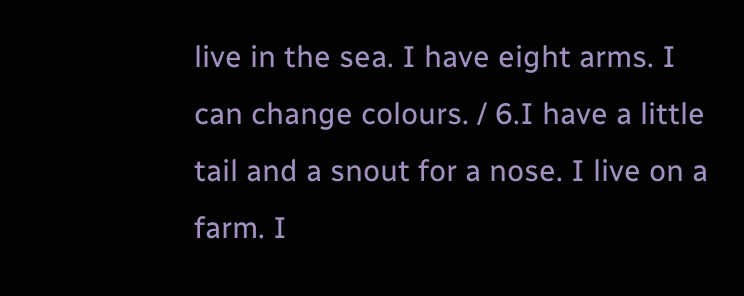live in the sea. I have eight arms. I can change colours. / 6.I have a little tail and a snout for a nose. I live on a farm. I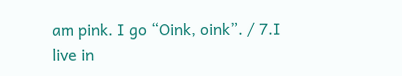am pink. I go “Oink, oink”. / 7.I live in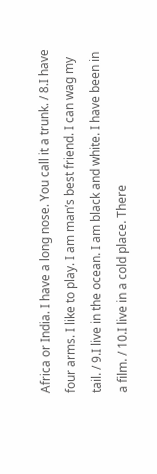Africa or India. I have a long nose. You call it a trunk. / 8.I have four arms. I like to play. I am man’s best friend. I can wag my tail. / 9.I live in the ocean. I am black and white. I have been in a film. / 10.I live in a cold place. There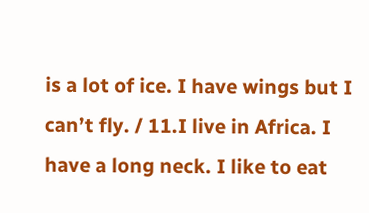is a lot of ice. I have wings but I can’t fly. / 11.I live in Africa. I have a long neck. I like to eat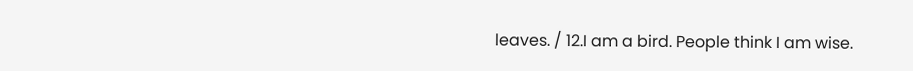leaves. / 12.I am a bird. People think I am wise.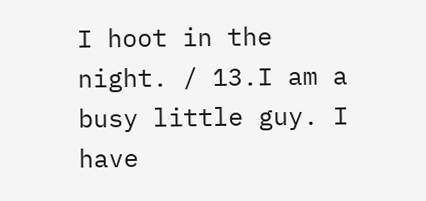I hoot in the night. / 13.I am a busy little guy. I have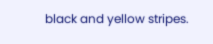black and yellow stripes.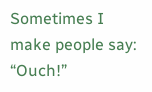Sometimes I make people say: “Ouch!”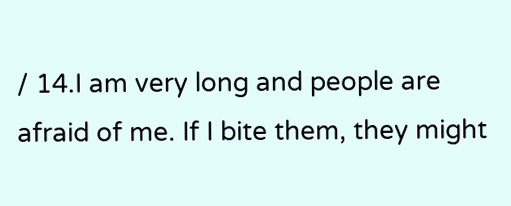/ 14.I am very long and people are afraid of me. If I bite them, they might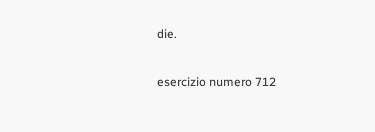die.

esercizio numero 712